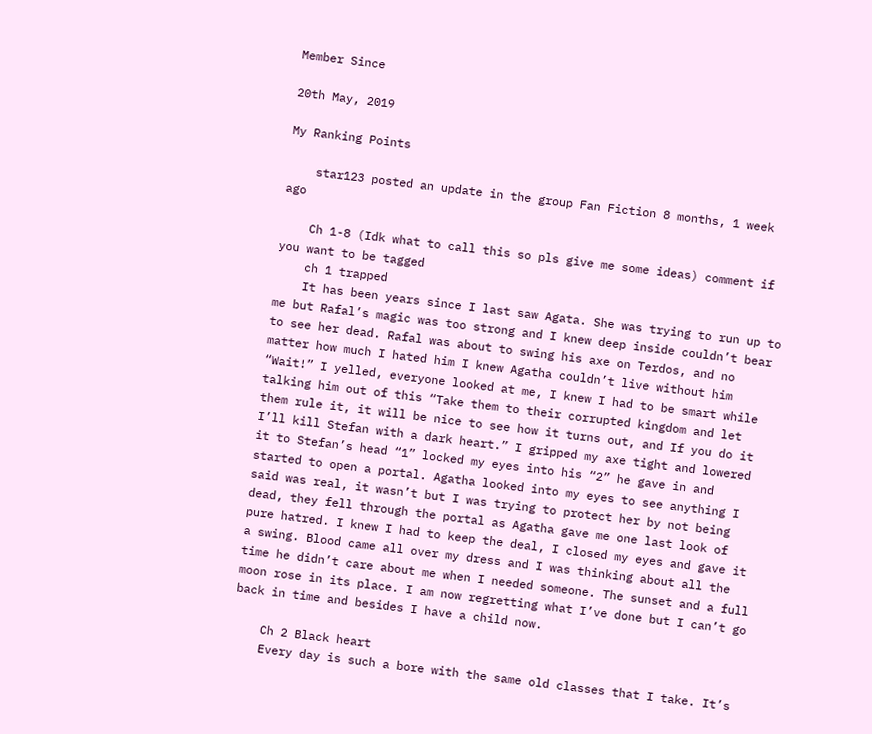Member Since

20th May, 2019

My Ranking Points

    star123 posted an update in the group Fan Fiction 8 months, 1 week ago

    Ch 1-8 (Idk what to call this so pls give me some ideas) comment if you want to be tagged
    ch 1 trapped
    It has been years since I last saw Agata. She was trying to run up to me but Rafal’s magic was too strong and I knew deep inside couldn’t bear to see her dead. Rafal was about to swing his axe on Terdos, and no matter how much I hated him I knew Agatha couldn’t live without him “Wait!” I yelled, everyone looked at me, I knew I had to be smart while talking him out of this “Take them to their corrupted kingdom and let them rule it, it will be nice to see how it turns out, and If you do it I’ll kill Stefan with a dark heart.” I gripped my axe tight and lowered it to Stefan’s head “1” locked my eyes into his “2” he gave in and started to open a portal. Agatha looked into my eyes to see anything I said was real, it wasn’t but I was trying to protect her by not being dead, they fell through the portal as Agatha gave me one last look of pure hatred. I knew I had to keep the deal, I closed my eyes and gave it a swing. Blood came all over my dress and I was thinking about all the time he didn’t care about me when I needed someone. The sunset and a full moon rose in its place. I am now regretting what I’ve done but I can’t go back in time and besides I have a child now.

    Ch 2 Black heart
    Every day is such a bore with the same old classes that I take. It’s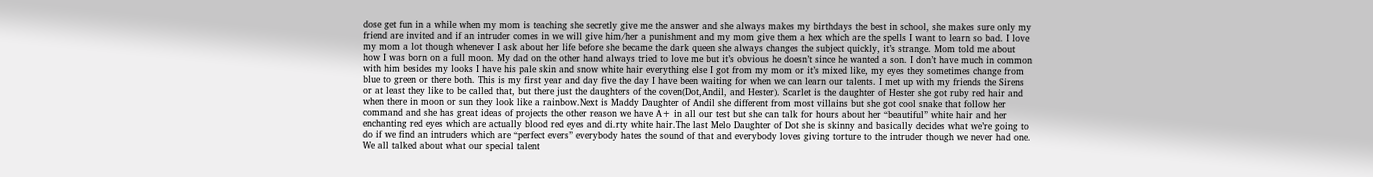dose get fun in a while when my mom is teaching she secretly give me the answer and she always makes my birthdays the best in school, she makes sure only my friend are invited and if an intruder comes in we will give him/her a punishment and my mom give them a hex which are the spells I want to learn so bad. I love my mom a lot though whenever I ask about her life before she became the dark queen she always changes the subject quickly, it’s strange. Mom told me about how I was born on a full moon. My dad on the other hand always tried to love me but it’s obvious he doesn’t since he wanted a son. I don’t have much in common with him besides my looks I have his pale skin and snow white hair everything else I got from my mom or it’s mixed like, my eyes they sometimes change from blue to green or there both. This is my first year and day five the day I have been waiting for when we can learn our talents. I met up with my friends the Sirens or at least they like to be called that, but there just the daughters of the coven(Dot,Andil, and Hester). Scarlet is the daughter of Hester she got ruby red hair and when there in moon or sun they look like a rainbow.Next is Maddy Daughter of Andil she different from most villains but she got cool snake that follow her command and she has great ideas of projects the other reason we have A+ in all our test but she can talk for hours about her “beautiful” white hair and her enchanting red eyes which are actually blood red eyes and di.rty white hair.The last Melo Daughter of Dot she is skinny and basically decides what we’re going to do if we find an intruders which are “perfect evers” everybody hates the sound of that and everybody loves giving torture to the intruder though we never had one. We all talked about what our special talent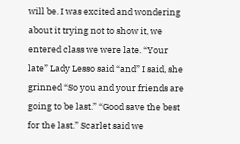will be. I was excited and wondering about it trying not to show it, we entered class we were late. “Your late” Lady Lesso said “and” I said, she grinned “So you and your friends are going to be last.” “Good save the best for the last.” Scarlet said we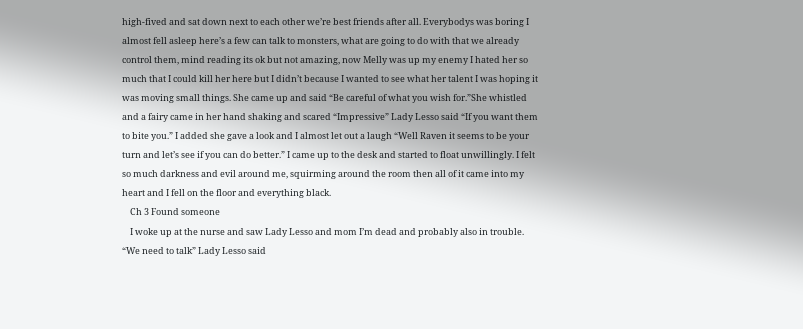high-fived and sat down next to each other we’re best friends after all. Everybodys was boring I almost fell asleep here’s a few can talk to monsters, what are going to do with that we already control them, mind reading its ok but not amazing, now Melly was up my enemy I hated her so much that I could kill her here but I didn’t because I wanted to see what her talent I was hoping it was moving small things. She came up and said “Be careful of what you wish for.”She whistled and a fairy came in her hand shaking and scared “Impressive” Lady Lesso said “If you want them to bite you.” I added she gave a look and I almost let out a laugh “Well Raven it seems to be your turn and let’s see if you can do better.” I came up to the desk and started to float unwillingly. I felt so much darkness and evil around me, squirming around the room then all of it came into my heart and I fell on the floor and everything black.
    Ch 3 Found someone
    I woke up at the nurse and saw Lady Lesso and mom I’m dead and probably also in trouble. “We need to talk” Lady Lesso said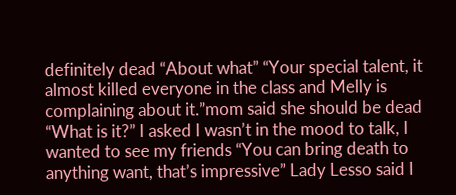definitely dead “About what” “Your special talent, it almost killed everyone in the class and Melly is complaining about it.”mom said she should be dead “What is it?” I asked I wasn’t in the mood to talk, I wanted to see my friends “You can bring death to anything want, that’s impressive” Lady Lesso said I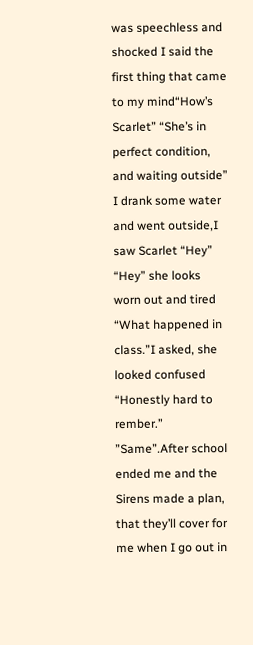was speechless and shocked I said the first thing that came to my mind“How’s Scarlet” “She’s in perfect condition, and waiting outside” I drank some water and went outside,I saw Scarlet “Hey” “Hey” she looks worn out and tired “What happened in class.”I asked, she looked confused “Honestly hard to rember.” ”Same”.After school ended me and the Sirens made a plan, that they’ll cover for me when I go out in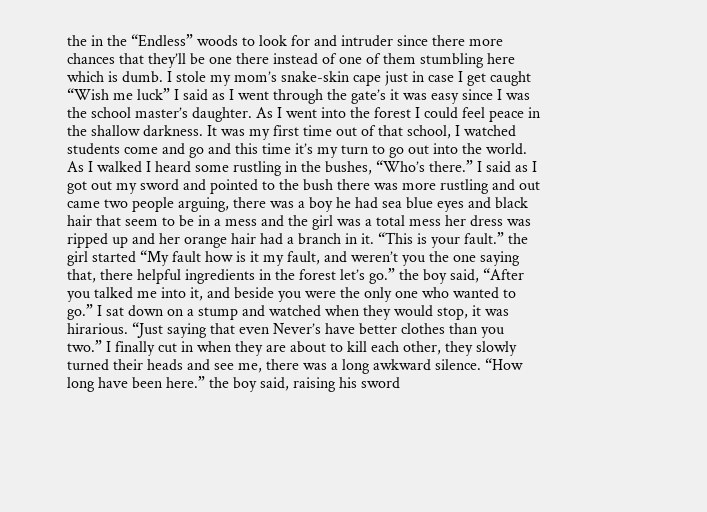the in the “Endless” woods to look for and intruder since there more chances that they’ll be one there instead of one of them stumbling here which is dumb. I stole my mom’s snake-skin cape just in case I get caught “Wish me luck” I said as I went through the gate’s it was easy since I was the school master’s daughter. As I went into the forest I could feel peace in the shallow darkness. It was my first time out of that school, I watched students come and go and this time it’s my turn to go out into the world. As I walked I heard some rustling in the bushes, “Who’s there.” I said as I got out my sword and pointed to the bush there was more rustling and out came two people arguing, there was a boy he had sea blue eyes and black hair that seem to be in a mess and the girl was a total mess her dress was ripped up and her orange hair had a branch in it. “This is your fault.” the girl started “My fault how is it my fault, and weren’t you the one saying that, there helpful ingredients in the forest let’s go.” the boy said, “After you talked me into it, and beside you were the only one who wanted to go.” I sat down on a stump and watched when they would stop, it was hirarious. “Just saying that even Never’s have better clothes than you two.” I finally cut in when they are about to kill each other, they slowly turned their heads and see me, there was a long awkward silence. “How long have been here.” the boy said, raising his sword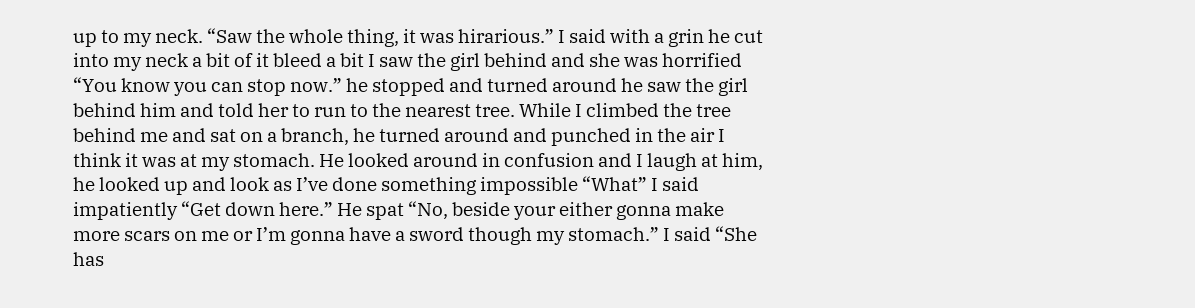up to my neck. “Saw the whole thing, it was hirarious.” I said with a grin he cut into my neck a bit of it bleed a bit I saw the girl behind and she was horrified “You know you can stop now.” he stopped and turned around he saw the girl behind him and told her to run to the nearest tree. While I climbed the tree behind me and sat on a branch, he turned around and punched in the air I think it was at my stomach. He looked around in confusion and I laugh at him, he looked up and look as I’ve done something impossible “What” I said impatiently “Get down here.” He spat “No, beside your either gonna make more scars on me or I’m gonna have a sword though my stomach.” I said “She has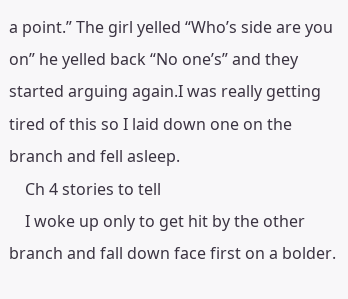a point.” The girl yelled “Who’s side are you on” he yelled back “No one’s” and they started arguing again.I was really getting tired of this so I laid down one on the branch and fell asleep.
    Ch 4 stories to tell
    I woke up only to get hit by the other branch and fall down face first on a bolder.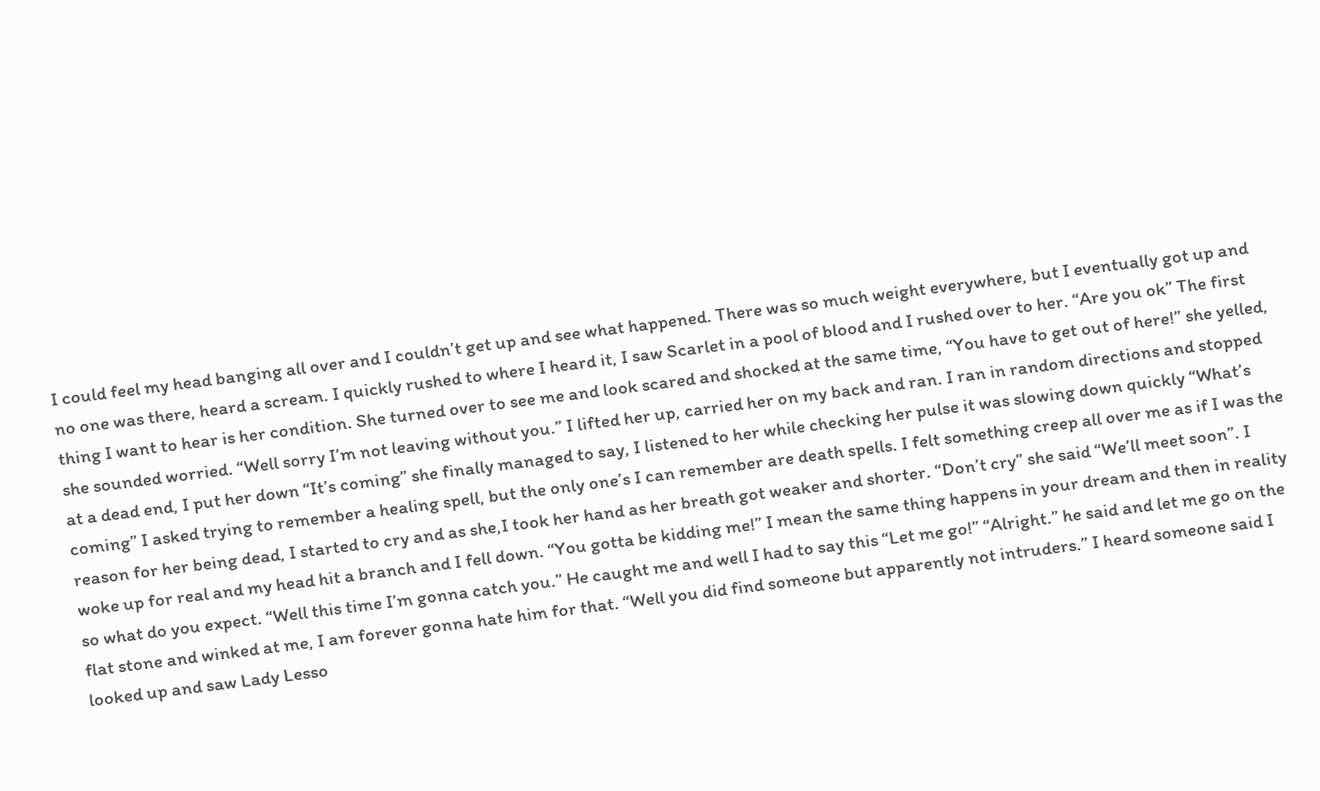I could feel my head banging all over and I couldn’t get up and see what happened. There was so much weight everywhere, but I eventually got up and no one was there, heard a scream. I quickly rushed to where I heard it, I saw Scarlet in a pool of blood and I rushed over to her. “Are you ok” The first thing I want to hear is her condition. She turned over to see me and look scared and shocked at the same time, “You have to get out of here!” she yelled, she sounded worried. “Well sorry I’m not leaving without you.” I lifted her up, carried her on my back and ran. I ran in random directions and stopped at a dead end, I put her down “It’s coming” she finally managed to say, I listened to her while checking her pulse it was slowing down quickly “What’s coming” I asked trying to remember a healing spell, but the only one’s I can remember are death spells. I felt something creep all over me as if I was the reason for her being dead, I started to cry and as she,I took her hand as her breath got weaker and shorter. “Don’t cry” she said “We’ll meet soon”. I woke up for real and my head hit a branch and I fell down. “You gotta be kidding me!” I mean the same thing happens in your dream and then in reality so what do you expect. “Well this time I’m gonna catch you.” He caught me and well I had to say this “Let me go!” “Alright.” he said and let me go on the flat stone and winked at me, I am forever gonna hate him for that. “Well you did find someone but apparently not intruders.” I heard someone said I looked up and saw Lady Lesso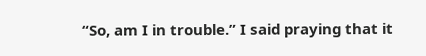“So, am I in trouble.” I said praying that it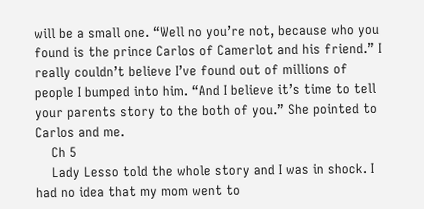will be a small one. “Well no you’re not, because who you found is the prince Carlos of Camerlot and his friend.” I really couldn’t believe I’ve found out of millions of people I bumped into him. “And I believe it’s time to tell your parents story to the both of you.” She pointed to Carlos and me.
    Ch 5
    Lady Lesso told the whole story and I was in shock. I had no idea that my mom went to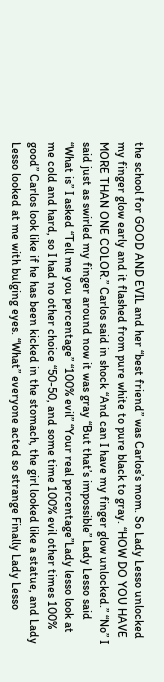the school for GOOD AND EVIL and her “best friend” was Carlos’s mom. So Lady Lesso unlocked my finger glow early and it flashed from pure white to pure black to gray. “HOW DO YOU HAVE MORE THAN ONE COLOR.” Carlos said in shock “And can I have my finger glow unlocked.” “No” I said just as swirled my finger around now it was gray “But that’s impossible” Lady Lesso said “What is” I asked “Tell me you percentage” “100% evil” “Your real percentage”Lady lesso look at me cold and hard, so I had no other choice “50-50, and some time 100% evil other times 100% good” Carlos look like if he has been kicked in the stomach, the girl looked like a statue, and Lady Lesso looked at me with bulging eyes. “What” everyone acted so strange Finally Lady Lesso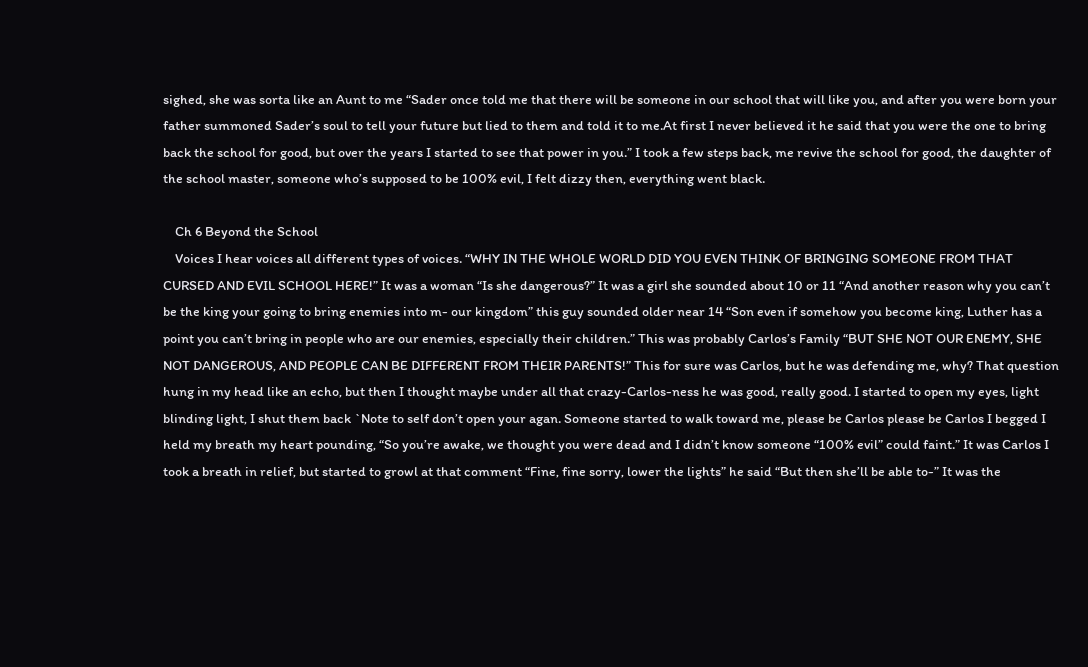sighed, she was sorta like an Aunt to me “Sader once told me that there will be someone in our school that will like you, and after you were born your father summoned Sader’s soul to tell your future but lied to them and told it to me.At first I never believed it he said that you were the one to bring back the school for good, but over the years I started to see that power in you.” I took a few steps back, me revive the school for good, the daughter of the school master, someone who’s supposed to be 100% evil, I felt dizzy then, everything went black.

    Ch 6 Beyond the School
    Voices I hear voices all different types of voices. “WHY IN THE WHOLE WORLD DID YOU EVEN THINK OF BRINGING SOMEONE FROM THAT CURSED AND EVIL SCHOOL HERE!” It was a woman “Is she dangerous?” It was a girl she sounded about 10 or 11 “And another reason why you can’t be the king your going to bring enemies into m- our kingdom” this guy sounded older near 14 “Son even if somehow you become king, Luther has a point you can’t bring in people who are our enemies, especially their children.” This was probably Carlos’s Family “BUT SHE NOT OUR ENEMY, SHE NOT DANGEROUS, AND PEOPLE CAN BE DIFFERENT FROM THEIR PARENTS!” This for sure was Carlos, but he was defending me, why? That question hung in my head like an echo, but then I thought maybe under all that crazy-Carlos-ness he was good, really good. I started to open my eyes, light blinding light, I shut them back `Note to self don’t open your agan. Someone started to walk toward me, please be Carlos please be Carlos I begged I held my breath my heart pounding, “So you’re awake, we thought you were dead and I didn’t know someone “100% evil” could faint.” It was Carlos I took a breath in relief, but started to growl at that comment “Fine, fine sorry, lower the lights” he said “But then she’ll be able to-” It was the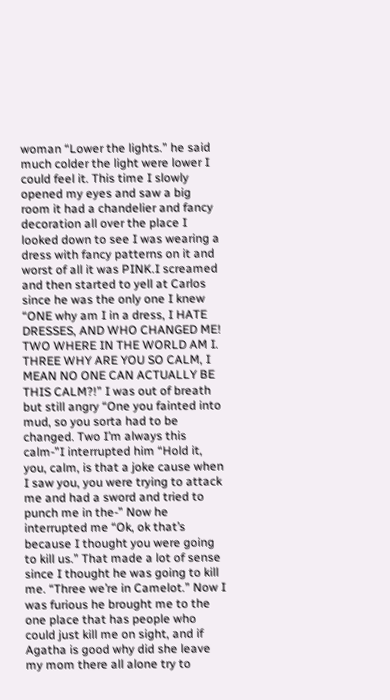woman “Lower the lights.” he said much colder the light were lower I could feel it. This time I slowly opened my eyes and saw a big room it had a chandelier and fancy decoration all over the place I looked down to see I was wearing a dress with fancy patterns on it and worst of all it was PINK.I screamed and then started to yell at Carlos since he was the only one I knew “ONE why am I in a dress, I HATE DRESSES, AND WHO CHANGED ME! TWO WHERE IN THE WORLD AM I. THREE WHY ARE YOU SO CALM, I MEAN NO ONE CAN ACTUALLY BE THIS CALM?!” I was out of breath but still angry “One you fainted into mud, so you sorta had to be changed. Two I’m always this calm-”I interrupted him “Hold it, you, calm, is that a joke cause when I saw you, you were trying to attack me and had a sword and tried to punch me in the-” Now he interrupted me “Ok, ok that’s because I thought you were going to kill us.” That made a lot of sense since I thought he was going to kill me. “Three we’re in Camelot.” Now I was furious he brought me to the one place that has people who could just kill me on sight, and if Agatha is good why did she leave my mom there all alone try to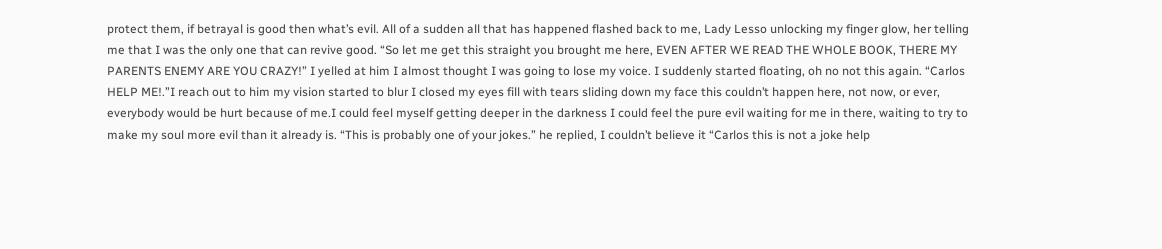protect them, if betrayal is good then what’s evil. All of a sudden all that has happened flashed back to me, Lady Lesso unlocking my finger glow, her telling me that I was the only one that can revive good. “So let me get this straight you brought me here, EVEN AFTER WE READ THE WHOLE BOOK, THERE MY PARENTS ENEMY ARE YOU CRAZY!” I yelled at him I almost thought I was going to lose my voice. I suddenly started floating, oh no not this again. “Carlos HELP ME!.”I reach out to him my vision started to blur I closed my eyes fill with tears sliding down my face this couldn’t happen here, not now, or ever, everybody would be hurt because of me.I could feel myself getting deeper in the darkness I could feel the pure evil waiting for me in there, waiting to try to make my soul more evil than it already is. “This is probably one of your jokes.” he replied, I couldn’t believe it “Carlos this is not a joke help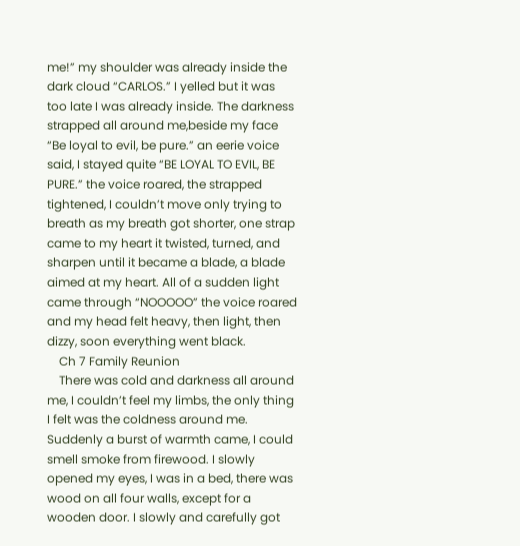me!” my shoulder was already inside the dark cloud “CARLOS.” I yelled but it was too late I was already inside. The darkness strapped all around me,beside my face “Be loyal to evil, be pure.” an eerie voice said, I stayed quite “BE LOYAL TO EVIL, BE PURE.” the voice roared, the strapped tightened, I couldn’t move only trying to breath as my breath got shorter, one strap came to my heart it twisted, turned, and sharpen until it became a blade, a blade aimed at my heart. All of a sudden light came through “NOOOOO” the voice roared and my head felt heavy, then light, then dizzy, soon everything went black.
    Ch 7 Family Reunion
    There was cold and darkness all around me, I couldn’t feel my limbs, the only thing I felt was the coldness around me. Suddenly a burst of warmth came, I could smell smoke from firewood. I slowly opened my eyes, I was in a bed, there was wood on all four walls, except for a wooden door. I slowly and carefully got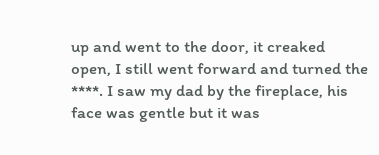up and went to the door, it creaked open, I still went forward and turned the ****. I saw my dad by the fireplace, his face was gentle but it was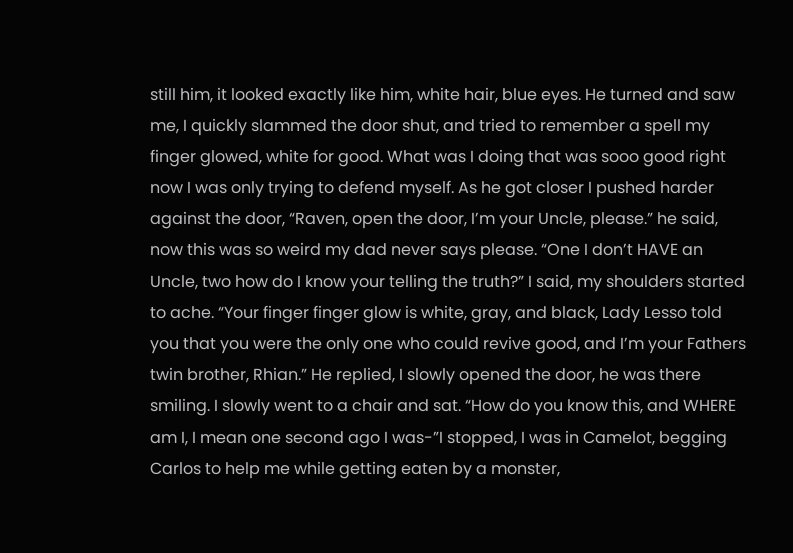still him, it looked exactly like him, white hair, blue eyes. He turned and saw me, I quickly slammed the door shut, and tried to remember a spell my finger glowed, white for good. What was I doing that was sooo good right now I was only trying to defend myself. As he got closer I pushed harder against the door, “Raven, open the door, I’m your Uncle, please.” he said, now this was so weird my dad never says please. “One I don’t HAVE an Uncle, two how do I know your telling the truth?” I said, my shoulders started to ache. “Your finger finger glow is white, gray, and black, Lady Lesso told you that you were the only one who could revive good, and I’m your Fathers twin brother, Rhian.” He replied, I slowly opened the door, he was there smiling. I slowly went to a chair and sat. “How do you know this, and WHERE am I, I mean one second ago I was-”I stopped, I was in Camelot, begging Carlos to help me while getting eaten by a monster,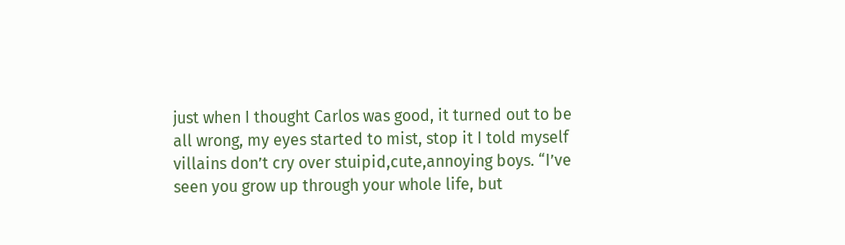just when I thought Carlos was good, it turned out to be all wrong, my eyes started to mist, stop it I told myself villains don’t cry over stuipid,cute,annoying boys. “I’ve seen you grow up through your whole life, but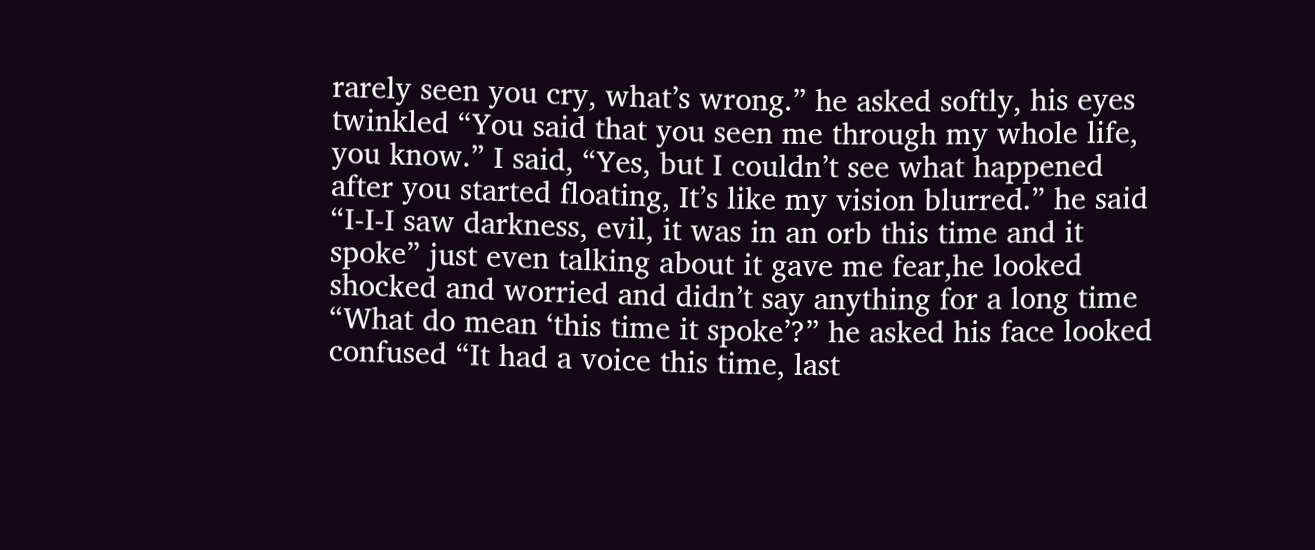rarely seen you cry, what’s wrong.” he asked softly, his eyes twinkled “You said that you seen me through my whole life, you know.” I said, “Yes, but I couldn’t see what happened after you started floating, It’s like my vision blurred.” he said “I-I-I saw darkness, evil, it was in an orb this time and it spoke” just even talking about it gave me fear,he looked shocked and worried and didn’t say anything for a long time “What do mean ‘this time it spoke’?” he asked his face looked confused “It had a voice this time, last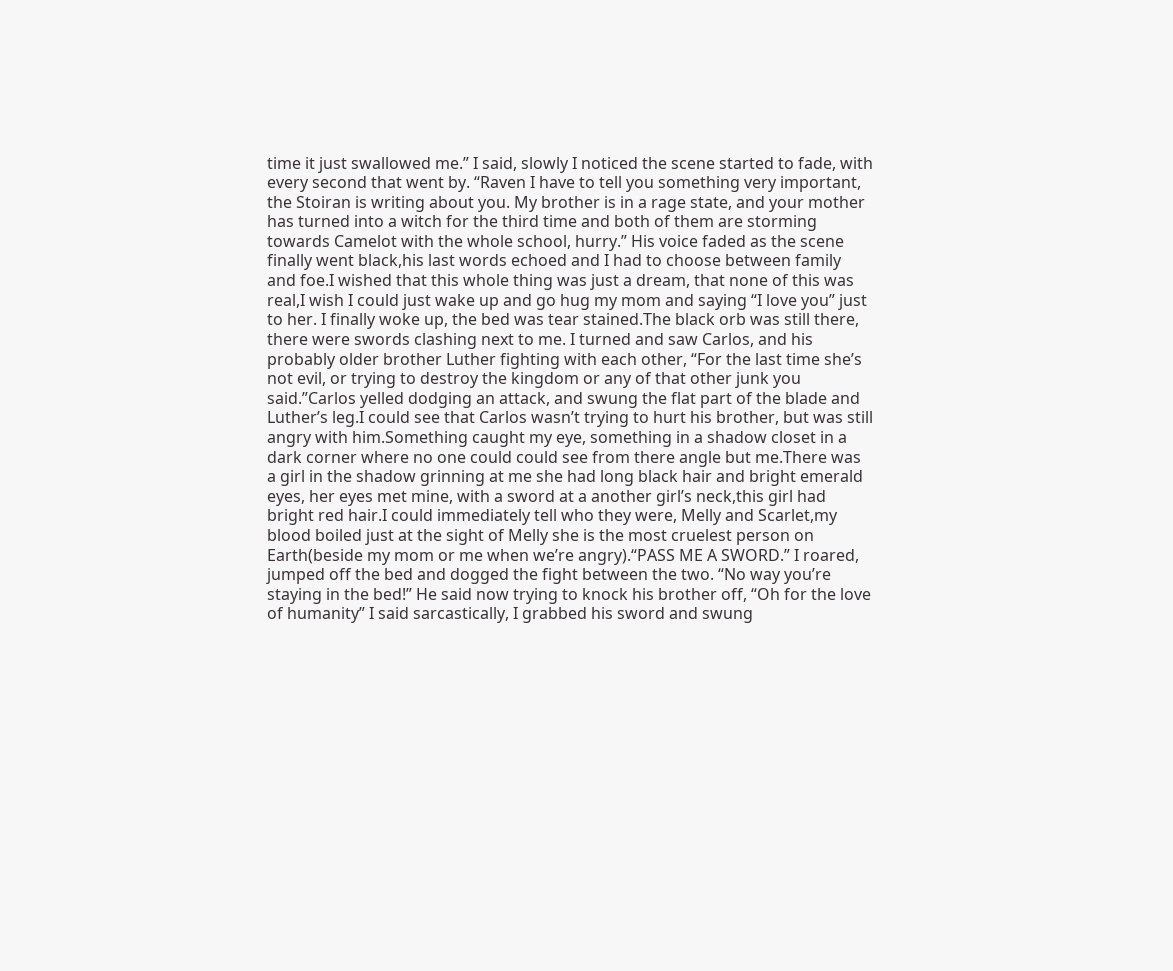time it just swallowed me.” I said, slowly I noticed the scene started to fade, with every second that went by. “Raven I have to tell you something very important, the Stoiran is writing about you. My brother is in a rage state, and your mother has turned into a witch for the third time and both of them are storming towards Camelot with the whole school, hurry.” His voice faded as the scene finally went black,his last words echoed and I had to choose between family and foe.I wished that this whole thing was just a dream, that none of this was real,I wish I could just wake up and go hug my mom and saying “I love you” just to her. I finally woke up, the bed was tear stained.The black orb was still there, there were swords clashing next to me. I turned and saw Carlos, and his probably older brother Luther fighting with each other, “For the last time she’s not evil, or trying to destroy the kingdom or any of that other junk you said.”Carlos yelled dodging an attack, and swung the flat part of the blade and Luther’s leg.I could see that Carlos wasn’t trying to hurt his brother, but was still angry with him.Something caught my eye, something in a shadow closet in a dark corner where no one could could see from there angle but me.There was a girl in the shadow grinning at me she had long black hair and bright emerald eyes, her eyes met mine, with a sword at a another girl’s neck,this girl had bright red hair.I could immediately tell who they were, Melly and Scarlet,my blood boiled just at the sight of Melly she is the most cruelest person on Earth(beside my mom or me when we’re angry).“PASS ME A SWORD.” I roared, jumped off the bed and dogged the fight between the two. “No way you’re staying in the bed!” He said now trying to knock his brother off, “Oh for the love of humanity” I said sarcastically, I grabbed his sword and swung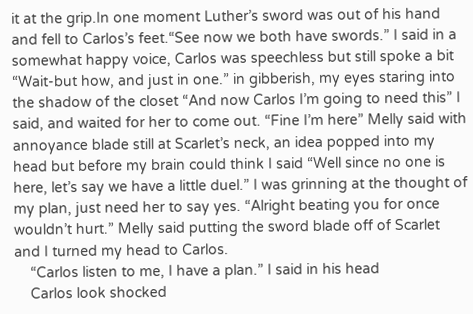it at the grip.In one moment Luther’s sword was out of his hand and fell to Carlos’s feet.“See now we both have swords.” I said in a somewhat happy voice, Carlos was speechless but still spoke a bit “Wait-but how, and just in one.” in gibberish, my eyes staring into the shadow of the closet “And now Carlos I’m going to need this” I said, and waited for her to come out. “Fine I’m here” Melly said with annoyance blade still at Scarlet’s neck, an idea popped into my head but before my brain could think I said “Well since no one is here, let’s say we have a little duel.” I was grinning at the thought of my plan, just need her to say yes. “Alright beating you for once wouldn’t hurt.” Melly said putting the sword blade off of Scarlet and I turned my head to Carlos.
    “Carlos listen to me, I have a plan.” I said in his head
    Carlos look shocked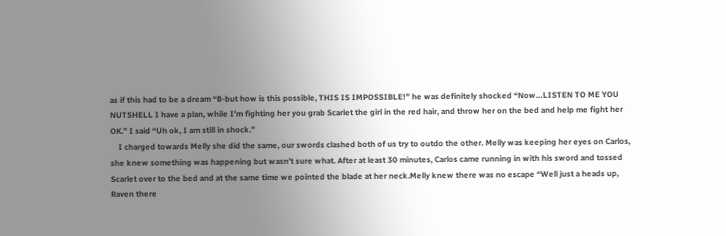as if this had to be a dream “B-but how is this possible, THIS IS IMPOSSIBLE!” he was definitely shocked “Now…LISTEN TO ME YOU NUTSHELL I have a plan, while I’m fighting her you grab Scarlet the girl in the red hair, and throw her on the bed and help me fight her OK.” I said “Uh ok, I am still in shock.”
    I charged towards Melly she did the same, our swords clashed both of us try to outdo the other. Melly was keeping her eyes on Carlos, she knew something was happening but wasn’t sure what. After at least 30 minutes, Carlos came running in with his sword and tossed Scarlet over to the bed and at the same time we pointed the blade at her neck.Melly knew there was no escape “Well just a heads up, Raven there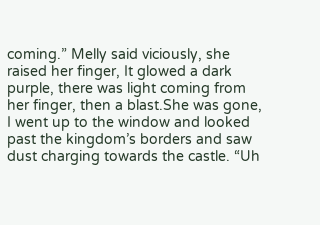coming.” Melly said viciously, she raised her finger, It glowed a dark purple, there was light coming from her finger, then a blast.She was gone, I went up to the window and looked past the kingdom’s borders and saw dust charging towards the castle. “Uh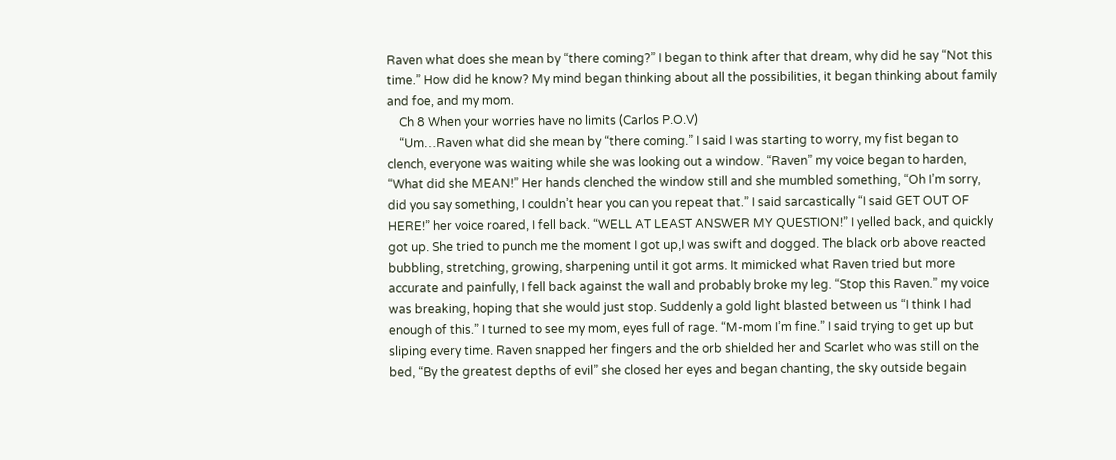Raven what does she mean by “there coming?” I began to think after that dream, why did he say “Not this time.” How did he know? My mind began thinking about all the possibilities, it began thinking about family and foe, and my mom.
    Ch 8 When your worries have no limits (Carlos P.O.V)
    “Um…Raven what did she mean by “there coming.” I said I was starting to worry, my fist began to clench, everyone was waiting while she was looking out a window. “Raven” my voice began to harden, “What did she MEAN!” Her hands clenched the window still and she mumbled something, “Oh I’m sorry, did you say something, I couldn’t hear you can you repeat that.” I said sarcastically “I said GET OUT OF HERE!” her voice roared, I fell back. “WELL AT LEAST ANSWER MY QUESTION!” I yelled back, and quickly got up. She tried to punch me the moment I got up,I was swift and dogged. The black orb above reacted bubbling, stretching, growing, sharpening until it got arms. It mimicked what Raven tried but more accurate and painfully, I fell back against the wall and probably broke my leg. “Stop this Raven.” my voice was breaking, hoping that she would just stop. Suddenly a gold light blasted between us “I think I had enough of this.” I turned to see my mom, eyes full of rage. “M-mom I’m fine.” I said trying to get up but sliping every time. Raven snapped her fingers and the orb shielded her and Scarlet who was still on the bed, “By the greatest depths of evil” she closed her eyes and began chanting, the sky outside begain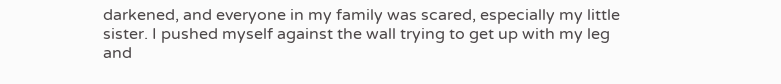darkened, and everyone in my family was scared, especially my little sister. I pushed myself against the wall trying to get up with my leg and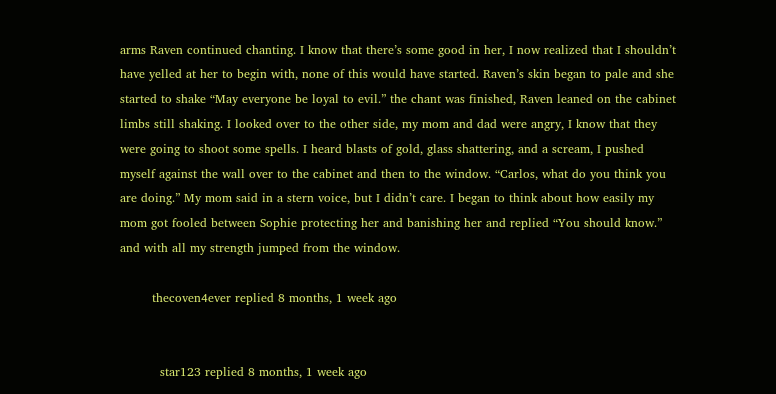arms Raven continued chanting. I know that there’s some good in her, I now realized that I shouldn’t have yelled at her to begin with, none of this would have started. Raven’s skin began to pale and she started to shake “May everyone be loyal to evil.” the chant was finished, Raven leaned on the cabinet limbs still shaking. I looked over to the other side, my mom and dad were angry, I know that they were going to shoot some spells. I heard blasts of gold, glass shattering, and a scream, I pushed myself against the wall over to the cabinet and then to the window. “Carlos, what do you think you are doing.” My mom said in a stern voice, but I didn’t care. I began to think about how easily my mom got fooled between Sophie protecting her and banishing her and replied “You should know.” and with all my strength jumped from the window.

        thecoven4ever replied 8 months, 1 week ago


          star123 replied 8 months, 1 week ago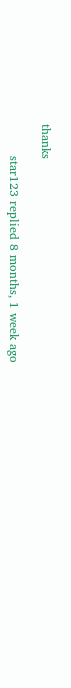thanks

        star123 replied 8 months, 1 week ago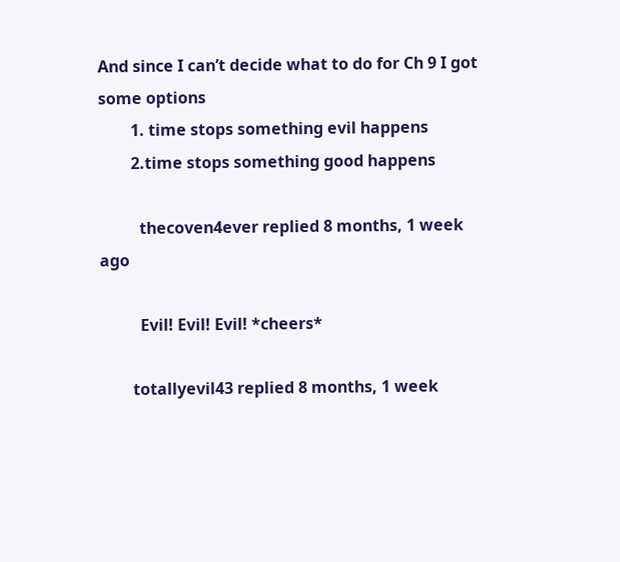And since I can’t decide what to do for Ch 9 I got some options
        1. time stops something evil happens
        2.time stops something good happens

          thecoven4ever replied 8 months, 1 week ago

          Evil! Evil! Evil! *cheers*

        totallyevil43 replied 8 months, 1 week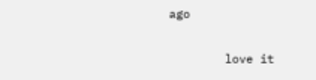ago

        love it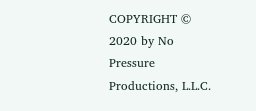COPYRIGHT © 2020 by No Pressure Productions, L.L.C.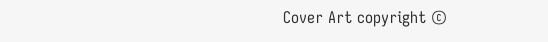Cover Art copyright ©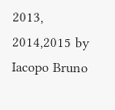2013, 2014,2015 by Iacopo Bruno